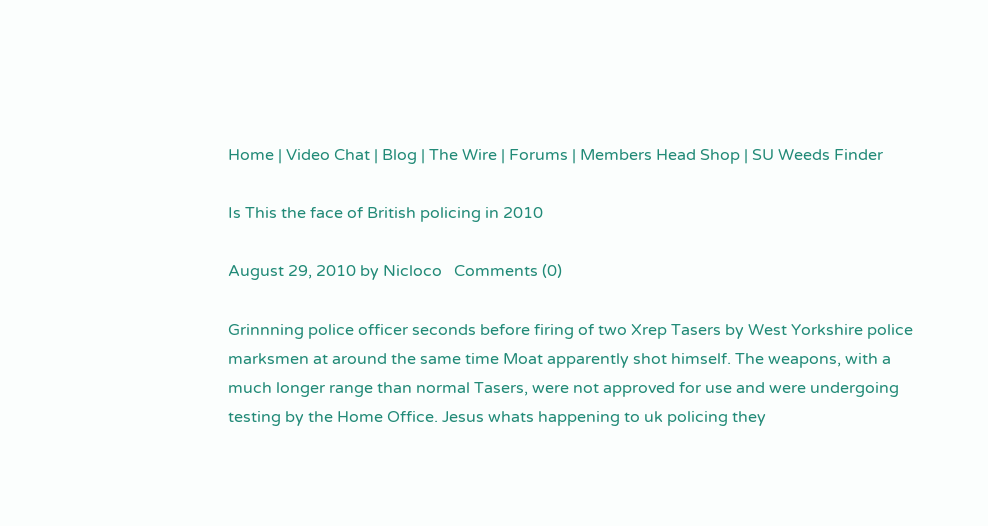Home | Video Chat | Blog | The Wire | Forums | Members Head Shop | SU Weeds Finder

Is This the face of British policing in 2010

August 29, 2010 by Nicloco   Comments (0)

Grinnning police officer seconds before firing of two Xrep Tasers by West Yorkshire police marksmen at around the same time Moat apparently shot himself. The weapons, with a much longer range than normal Tasers, were not approved for use and were undergoing testing by the Home Office. Jesus whats happening to uk policing they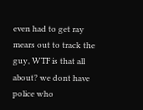even had to get ray mears out to track the guy, WTF is that all about? we dont have police who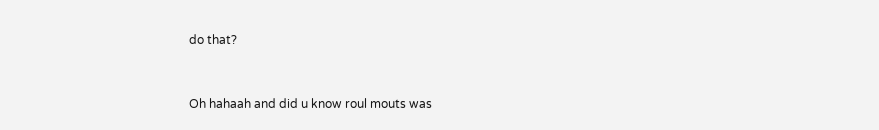do that?


Oh hahaah and did u know roul mouts was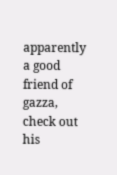apparently a good friend of gazza, check out his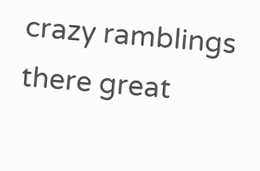crazy ramblings there great